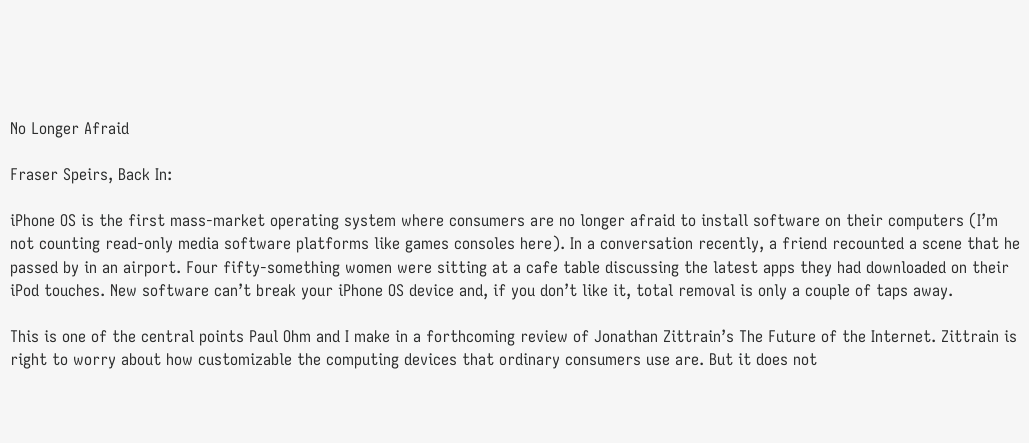No Longer Afraid

Fraser Speirs, Back In:

iPhone OS is the first mass-market operating system where consumers are no longer afraid to install software on their computers (I’m not counting read-only media software platforms like games consoles here). In a conversation recently, a friend recounted a scene that he passed by in an airport. Four fifty-something women were sitting at a cafe table discussing the latest apps they had downloaded on their iPod touches. New software can’t break your iPhone OS device and, if you don’t like it, total removal is only a couple of taps away.

This is one of the central points Paul Ohm and I make in a forthcoming review of Jonathan Zittrain’s The Future of the Internet. Zittrain is right to worry about how customizable the computing devices that ordinary consumers use are. But it does not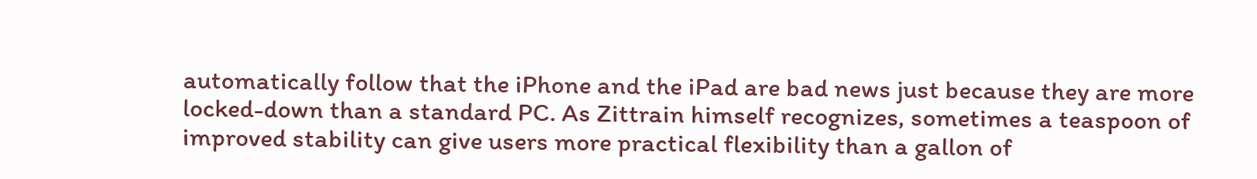automatically follow that the iPhone and the iPad are bad news just because they are more locked-down than a standard PC. As Zittrain himself recognizes, sometimes a teaspoon of improved stability can give users more practical flexibility than a gallon of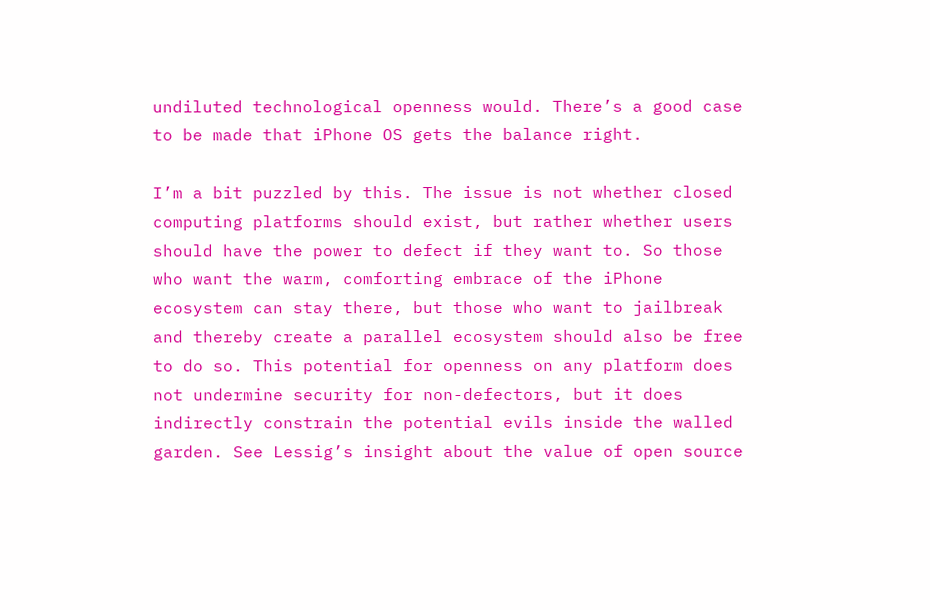undiluted technological openness would. There’s a good case to be made that iPhone OS gets the balance right.

I’m a bit puzzled by this. The issue is not whether closed computing platforms should exist, but rather whether users should have the power to defect if they want to. So those who want the warm, comforting embrace of the iPhone ecosystem can stay there, but those who want to jailbreak and thereby create a parallel ecosystem should also be free to do so. This potential for openness on any platform does not undermine security for non-defectors, but it does indirectly constrain the potential evils inside the walled garden. See Lessig’s insight about the value of open source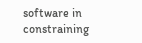software in constraining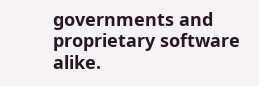governments and proprietary software alike.